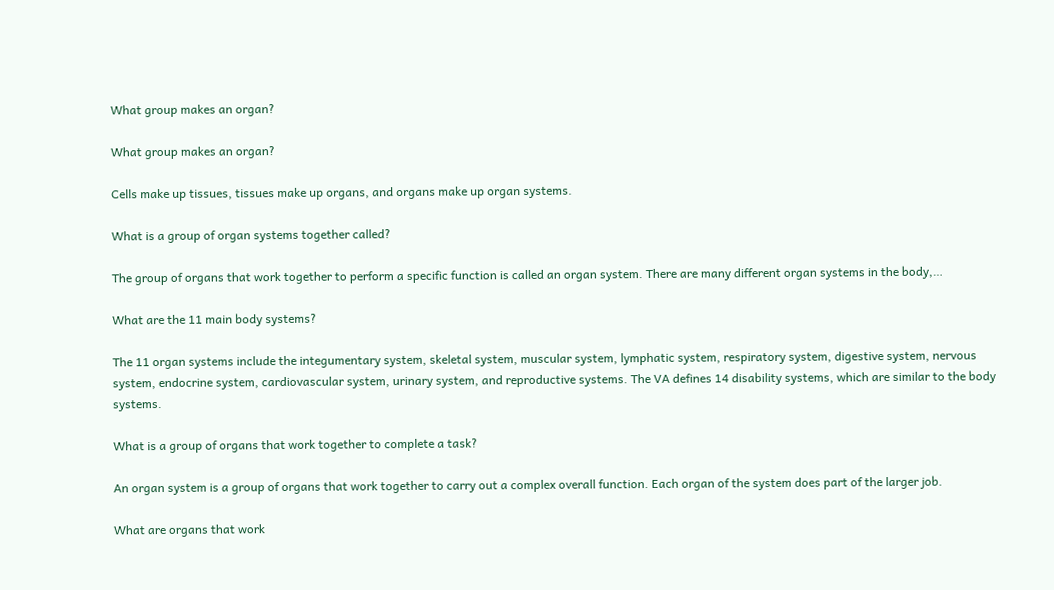What group makes an organ?

What group makes an organ?

Cells make up tissues, tissues make up organs, and organs make up organ systems.

What is a group of organ systems together called?

The group of organs that work together to perform a specific function is called an organ system. There are many different organ systems in the body,…

What are the 11 main body systems?

The 11 organ systems include the integumentary system, skeletal system, muscular system, lymphatic system, respiratory system, digestive system, nervous system, endocrine system, cardiovascular system, urinary system, and reproductive systems. The VA defines 14 disability systems, which are similar to the body systems.

What is a group of organs that work together to complete a task?

An organ system is a group of organs that work together to carry out a complex overall function. Each organ of the system does part of the larger job.

What are organs that work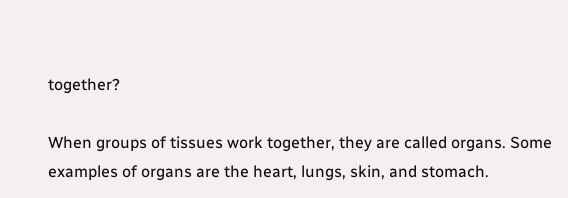together?

When groups of tissues work together, they are called organs. Some examples of organs are the heart, lungs, skin, and stomach.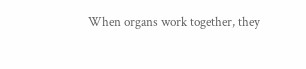When organs work together, they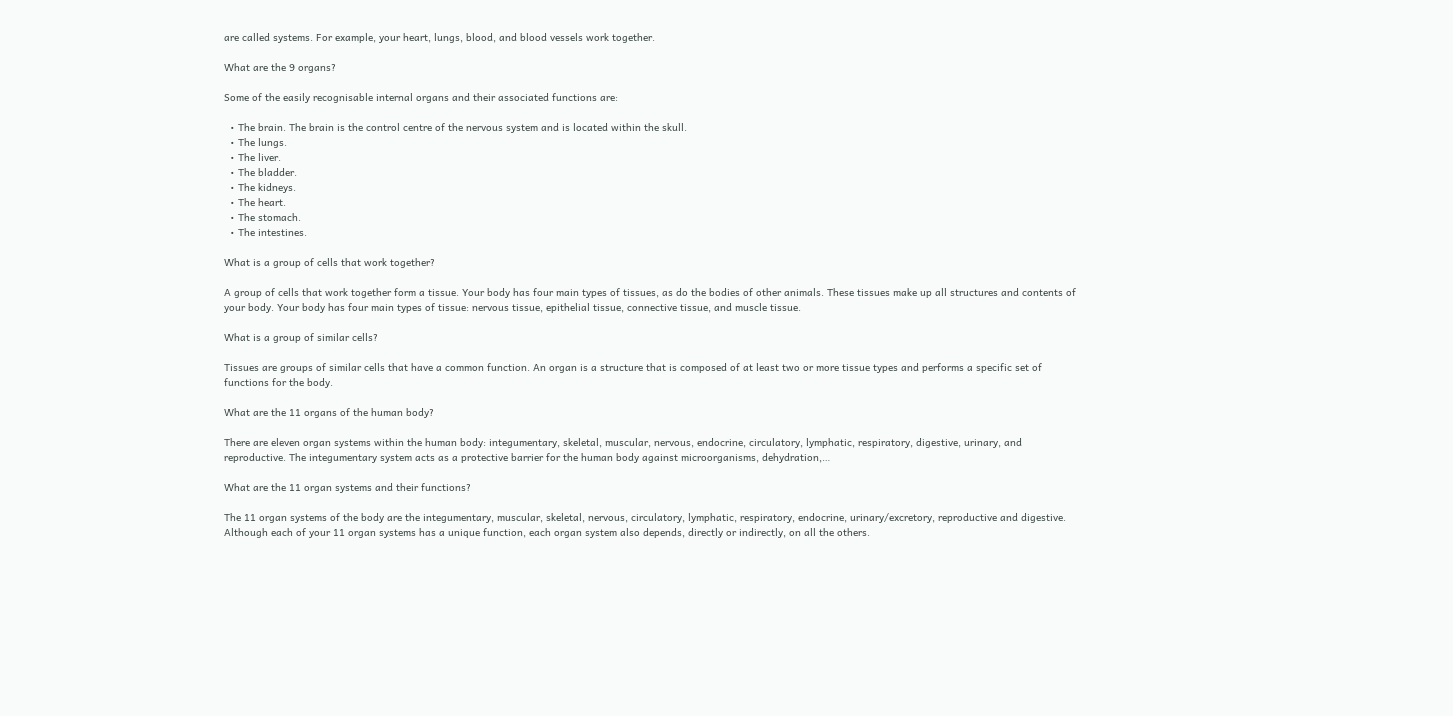are called systems. For example, your heart, lungs, blood, and blood vessels work together.

What are the 9 organs?

Some of the easily recognisable internal organs and their associated functions are:

  • The brain. The brain is the control centre of the nervous system and is located within the skull.
  • The lungs.
  • The liver.
  • The bladder.
  • The kidneys.
  • The heart.
  • The stomach.
  • The intestines.

What is a group of cells that work together?

A group of cells that work together form a tissue. Your body has four main types of tissues, as do the bodies of other animals. These tissues make up all structures and contents of your body. Your body has four main types of tissue: nervous tissue, epithelial tissue, connective tissue, and muscle tissue.

What is a group of similar cells?

Tissues are groups of similar cells that have a common function. An organ is a structure that is composed of at least two or more tissue types and performs a specific set of functions for the body.

What are the 11 organs of the human body?

There are eleven organ systems within the human body: integumentary, skeletal, muscular, nervous, endocrine, circulatory, lymphatic, respiratory, digestive, urinary, and reproductive. The integumentary system acts as a protective barrier for the human body against microorganisms, dehydration,…

What are the 11 organ systems and their functions?

The 11 organ systems of the body are the integumentary, muscular, skeletal, nervous, circulatory, lymphatic, respiratory, endocrine, urinary/excretory, reproductive and digestive. Although each of your 11 organ systems has a unique function, each organ system also depends, directly or indirectly, on all the others.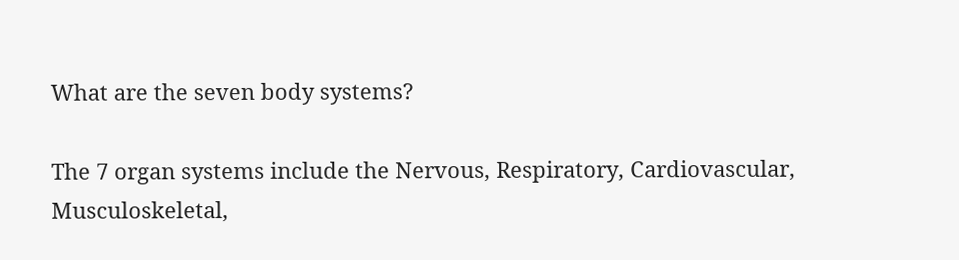What are the seven body systems?

The 7 organ systems include the Nervous, Respiratory, Cardiovascular, Musculoskeletal,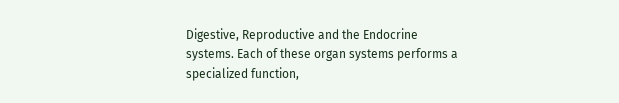Digestive, Reproductive and the Endocrine systems. Each of these organ systems performs a specialized function,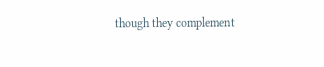though they complement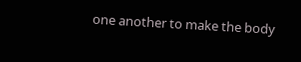one another to make the body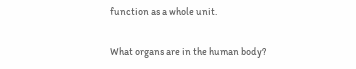function as a whole unit.

What organs are in the human body?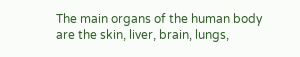The main organs of the human body are the skin, liver, brain, lungs,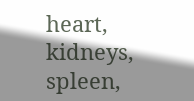heart, kidneys, spleen,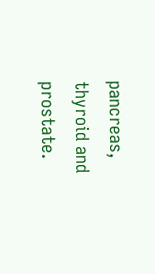pancreas, thyroid and prostate.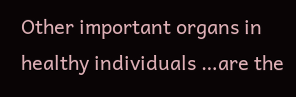Other important organs in healthy individuals …are the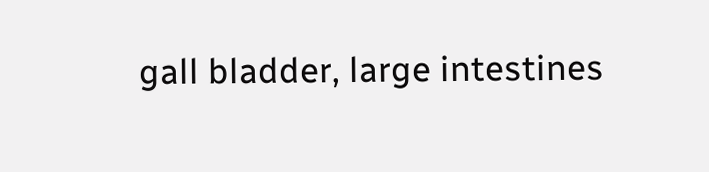gall bladder, large intestines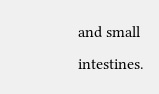and small intestines.